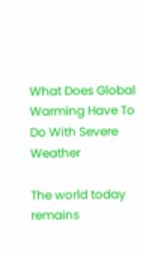What Does Global Warming Have To Do With Severe Weather

The world today remains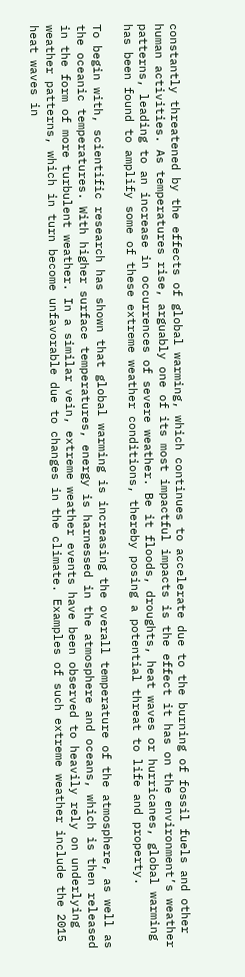constantly threatened by the effects of global warming, which continues to accelerate due to the burning of fossil fuels and other human activities. As temperatures rise, arguably one of its most impactful impacts is the effect it has on the environment’s weather patterns, leading to an increase in occurrences of severe weather. Be it floods, droughts, heat waves or hurricanes, global warming has been found to amplify some of these extreme weather conditions, thereby posing a potential threat to life and property.

To begin with, scientific research has shown that global warming is increasing the overall temperature of the atmosphere, as well as the oceanic temperatures. With higher surface temperatures, energy is harnessed in the atmosphere and oceans, which is then released in the form of more turbulent weather. In a similar vein, extreme weather events have been observed to heavily rely on underlying weather patterns, which in turn become unfavorable due to changes in the climate. Examples of such extreme weather include the 2015 heat waves in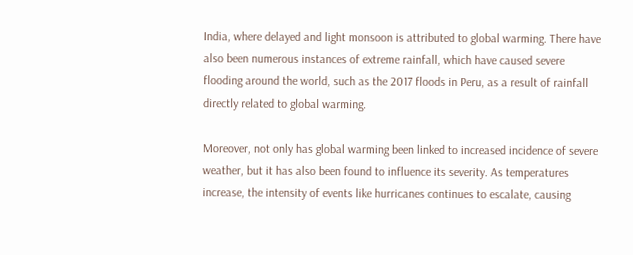India, where delayed and light monsoon is attributed to global warming. There have also been numerous instances of extreme rainfall, which have caused severe flooding around the world, such as the 2017 floods in Peru, as a result of rainfall directly related to global warming.

Moreover, not only has global warming been linked to increased incidence of severe weather, but it has also been found to influence its severity. As temperatures increase, the intensity of events like hurricanes continues to escalate, causing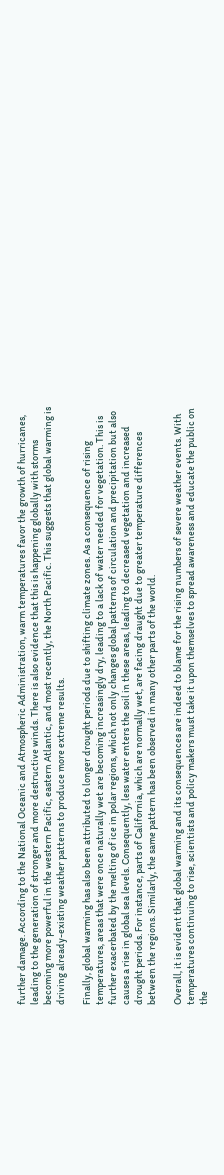further damage. According to the National Oceanic and Atmospheric Administration, warm temperatures favor the growth of hurricanes, leading to the generation of stronger and more destructive winds. There is also evidence that this is happening globally with storms becoming more powerful in the western Pacific, eastern Atlantic, and most recently, the North Pacific. This suggests that global warming is driving already-existing weather patterns to produce more extreme results.

Finally, global warming has also been attributed to longer drought periods due to shifting climate zones. As a consequence of rising temperatures, areas that were once naturally wet are becoming increasingly dry, leading to a lack of water needed for vegetation. This is further exacerbated by the melting of ice in polar regions, which not only changes global patterns of circulation and precipitation but also causes a rise in global sea levels. Consequently, less water enters the soil in these areas, leading to decreased vegetation and increased drought periods. For instance, parts of California, which are normally wet, are facing draught due to greater temperature differences between the regions. Similarly, the same pattern has been observed in many other parts of the world.

Overall, it is evident that global warming and its consequences are indeed to blame for the rising numbers of severe weather events. With temperatures continuing to rise, scientists and policy makers must take it upon themselves to spread awareness and educate the public on the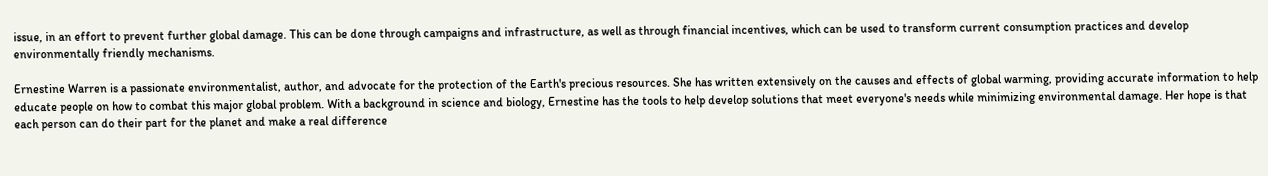issue, in an effort to prevent further global damage. This can be done through campaigns and infrastructure, as well as through financial incentives, which can be used to transform current consumption practices and develop environmentally friendly mechanisms.

Ernestine Warren is a passionate environmentalist, author, and advocate for the protection of the Earth's precious resources. She has written extensively on the causes and effects of global warming, providing accurate information to help educate people on how to combat this major global problem. With a background in science and biology, Ernestine has the tools to help develop solutions that meet everyone's needs while minimizing environmental damage. Her hope is that each person can do their part for the planet and make a real difference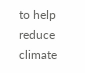to help reduce climate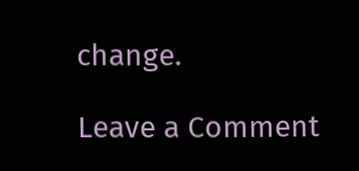change.

Leave a Comment